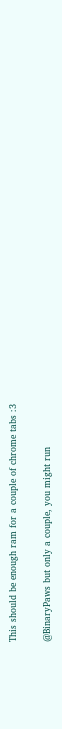This should be enough ram for a couple of chrome tabs :3

@BinaryPaws but only a couple, you might run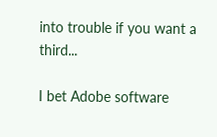into trouble if you want a third...

I bet Adobe software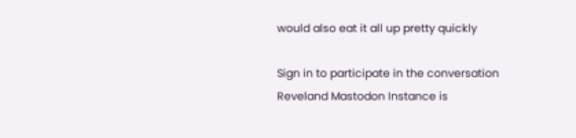would also eat it all up pretty quickly

Sign in to participate in the conversation
Reveland Mastodon Instance is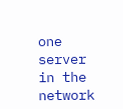one server in the network